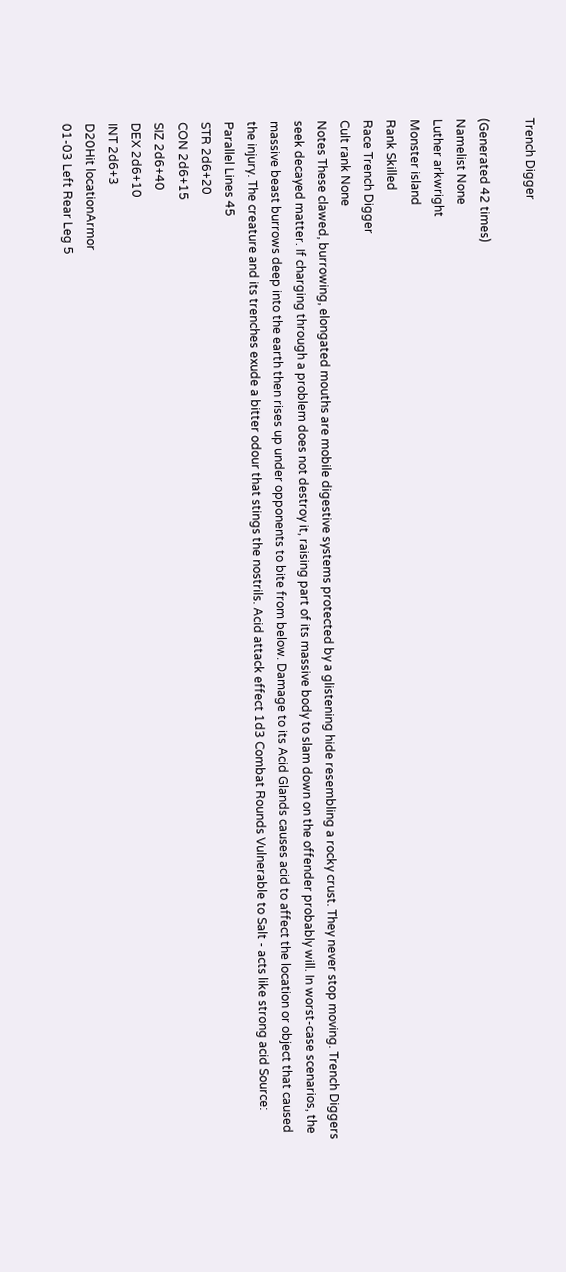Trench Digger

(Generated 42 times)
Namelist None
Luther arkwright
Monster island
Rank Skilled
Race Trench Digger
Cult rank None
Notes These clawed, burrowing, elongated mouths are mobile digestive systems protected by a glistening hide resembling a rocky crust. They never stop moving. Trench Diggers seek decayed matter. If charging through a problem does not destroy it, raising part of its massive body to slam down on the offender probably will. In worst-case scenarios, the massive beast burrows deep into the earth then rises up under opponents to bite from below. Damage to its Acid Glands causes acid to affect the location or object that caused the injury. The creature and its trenches exude a bitter odour that stings the nostrils. Acid attack effect 1d3 Combat Rounds Vulnerable to Salt - acts like strong acid Source: Parallel Lines 45
STR 2d6+20
CON 2d6+15
SIZ 2d6+40
DEX 2d6+10
INT 2d6+3
D20Hit locationArmor
01-03 Left Rear Leg 5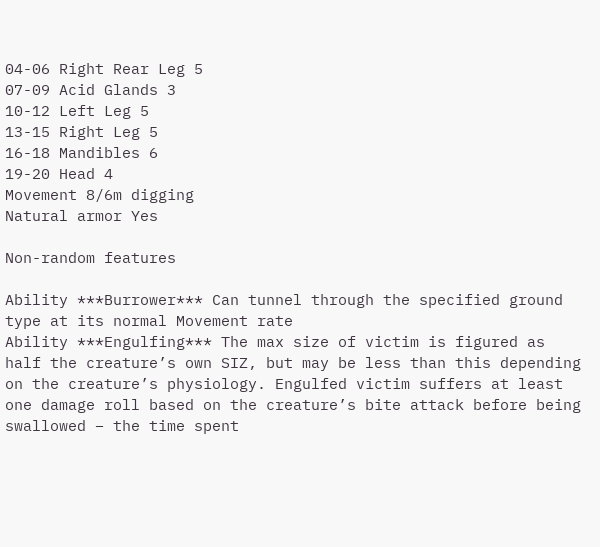04-06 Right Rear Leg 5
07-09 Acid Glands 3
10-12 Left Leg 5
13-15 Right Leg 5
16-18 Mandibles 6
19-20 Head 4
Movement 8/6m digging
Natural armor Yes

Non-random features

Ability ***Burrower*** Can tunnel through the specified ground type at its normal Movement rate
Ability ***Engulfing*** The max size of victim is figured as half the creature’s own SIZ, but may be less than this depending on the creature’s physiology. Engulfed victim suffers at least one damage roll based on the creature’s bite attack before being swallowed – the time spent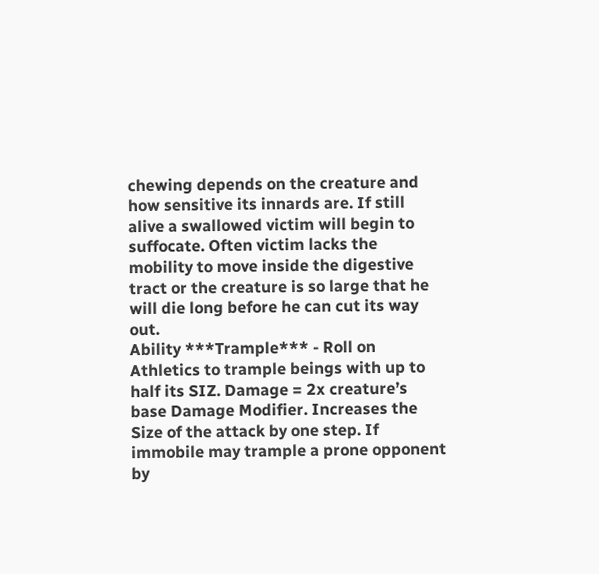chewing depends on the creature and how sensitive its innards are. If still alive a swallowed victim will begin to suffocate. Often victim lacks the mobility to move inside the digestive tract or the creature is so large that he will die long before he can cut its way out.
Ability ***Trample*** - Roll on Athletics to trample beings with up to half its SIZ. Damage = 2x creature’s base Damage Modifier. Increases the Size of the attack by one step. If immobile may trample a prone opponent by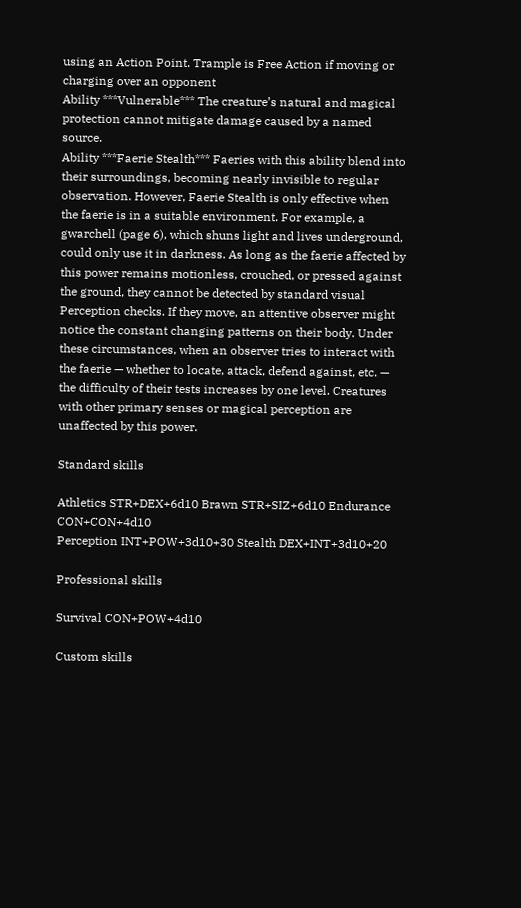using an Action Point. Trample is Free Action if moving or charging over an opponent
Ability ***Vulnerable*** The creature’s natural and magical protection cannot mitigate damage caused by a named source.
Ability ***Faerie Stealth*** Faeries with this ability blend into their surroundings, becoming nearly invisible to regular observation. However, Faerie Stealth is only effective when the faerie is in a suitable environment. For example, a gwarchell (page 6), which shuns light and lives underground, could only use it in darkness. As long as the faerie affected by this power remains motionless, crouched, or pressed against the ground, they cannot be detected by standard visual Perception checks. If they move, an attentive observer might notice the constant changing patterns on their body. Under these circumstances, when an observer tries to interact with the faerie — whether to locate, attack, defend against, etc. — the difficulty of their tests increases by one level. Creatures with other primary senses or magical perception are unaffected by this power.

Standard skills

Athletics STR+DEX+6d10 Brawn STR+SIZ+6d10 Endurance CON+CON+4d10
Perception INT+POW+3d10+30 Stealth DEX+INT+3d10+20

Professional skills

Survival CON+POW+4d10

Custom skills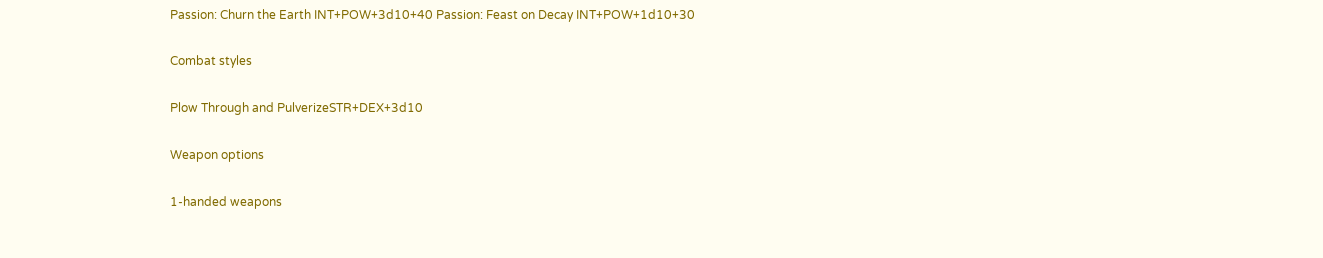Passion: Churn the Earth INT+POW+3d10+40 Passion: Feast on Decay INT+POW+1d10+30

Combat styles

Plow Through and PulverizeSTR+DEX+3d10

Weapon options

1-handed weapons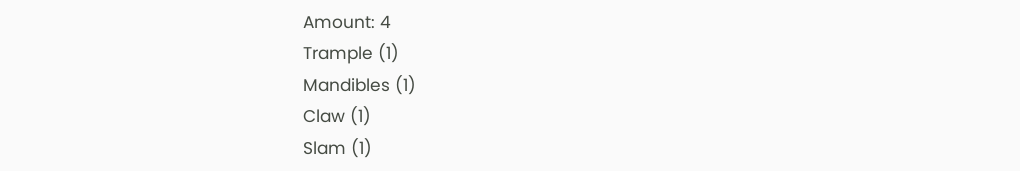Amount: 4
Trample (1)
Mandibles (1)
Claw (1)
Slam (1)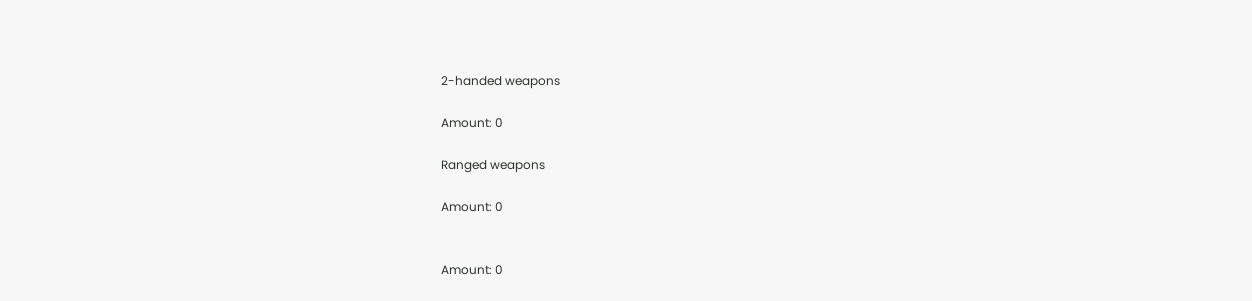2-handed weapons

Amount: 0

Ranged weapons

Amount: 0


Amount: 0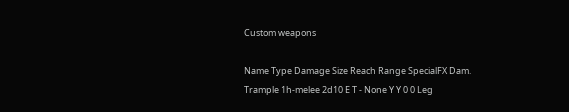Custom weapons

Name Type Damage Size Reach Range SpecialFX Dam.
Trample 1h-melee 2d10 E T - None Y Y 0 0 Leg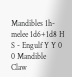Mandibles 1h-melee 1d6+1d8 H S - Engulf Y Y 0 0 Mandible
Claw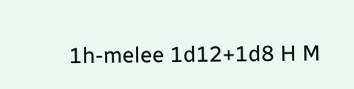1h-melee 1d12+1d8 H M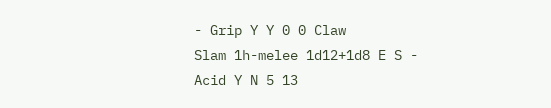- Grip Y Y 0 0 Claw
Slam 1h-melee 1d12+1d8 E S - Acid Y N 5 13